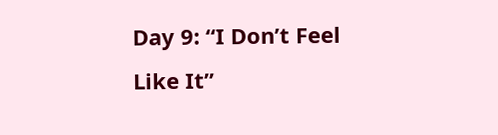Day 9: “I Don’t Feel Like It”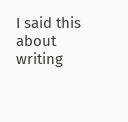I said this about writing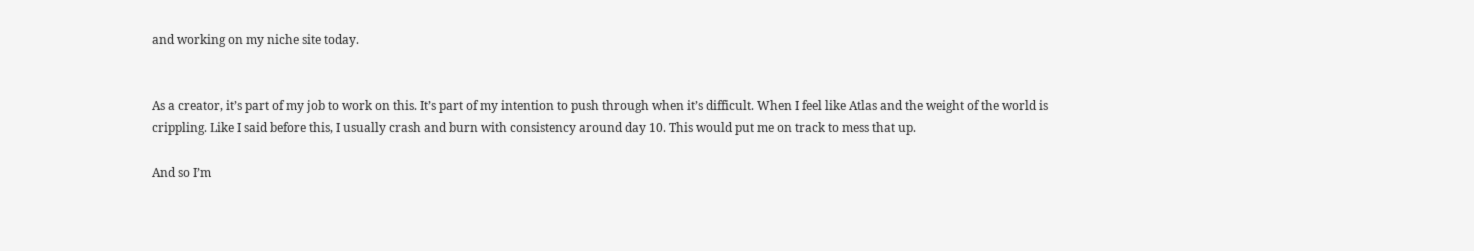and working on my niche site today.


As a creator, it’s part of my job to work on this. It’s part of my intention to push through when it’s difficult. When I feel like Atlas and the weight of the world is crippling. Like I said before this, I usually crash and burn with consistency around day 10. This would put me on track to mess that up.

And so I’m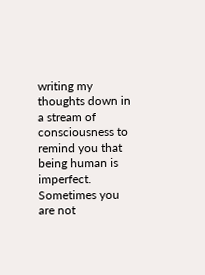writing my thoughts down in a stream of consciousness to remind you that being human is imperfect. Sometimes you are not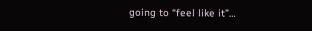going to “feel like it”…